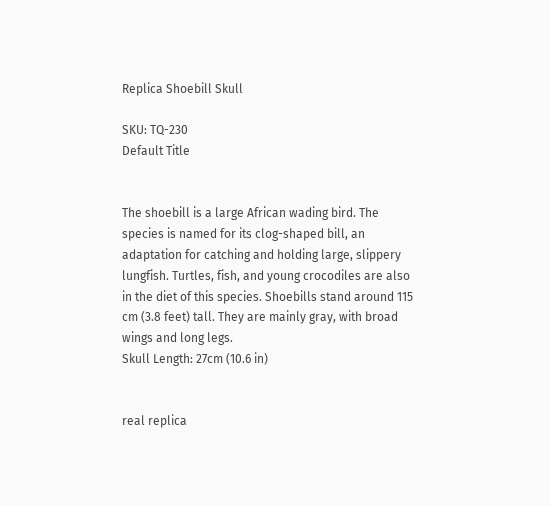Replica Shoebill Skull

SKU: TQ-230
Default Title


The shoebill is a large African wading bird. The species is named for its clog-shaped bill, an adaptation for catching and holding large, slippery lungfish. Turtles, fish, and young crocodiles are also in the diet of this species. Shoebills stand around 115 cm (3.8 feet) tall. They are mainly gray, with broad wings and long legs.
Skull Length: 27cm (10.6 in)


real replica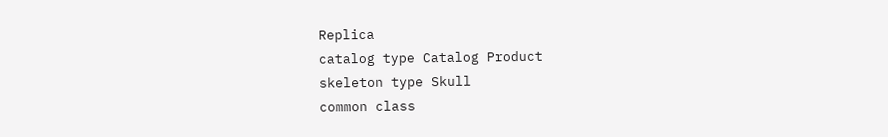Replica
catalog type Catalog Product
skeleton type Skull
common class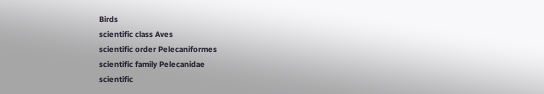Birds
scientific class Aves
scientific order Pelecaniformes
scientific family Pelecanidae
scientific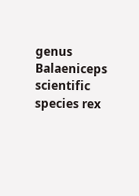genus Balaeniceps
scientific species rex